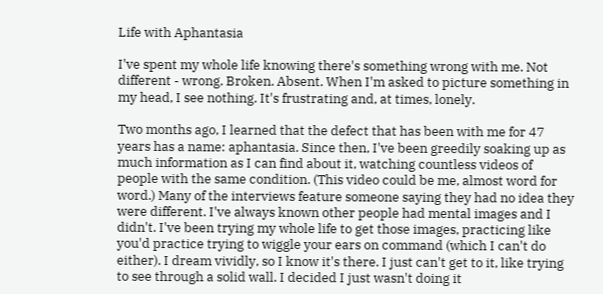Life with Aphantasia

I've spent my whole life knowing there's something wrong with me. Not different - wrong. Broken. Absent. When I'm asked to picture something in my head, I see nothing. It's frustrating and, at times, lonely.

Two months ago, I learned that the defect that has been with me for 47 years has a name: aphantasia. Since then, I've been greedily soaking up as much information as I can find about it, watching countless videos of people with the same condition. (This video could be me, almost word for word.) Many of the interviews feature someone saying they had no idea they were different. I've always known other people had mental images and I didn't. I've been trying my whole life to get those images, practicing like you'd practice trying to wiggle your ears on command (which I can't do either). I dream vividly, so I know it's there. I just can't get to it, like trying to see through a solid wall. I decided I just wasn't doing it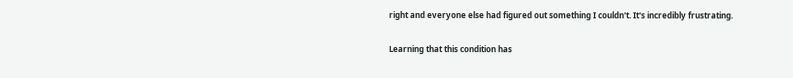right and everyone else had figured out something I couldn't. It's incredibly frustrating.

Learning that this condition has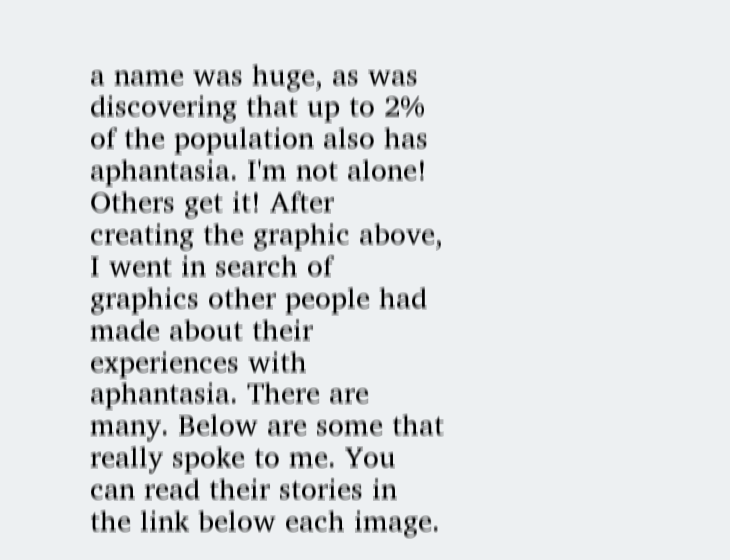a name was huge, as was discovering that up to 2% of the population also has aphantasia. I'm not alone! Others get it! After creating the graphic above, I went in search of graphics other people had made about their experiences with aphantasia. There are many. Below are some that really spoke to me. You can read their stories in the link below each image.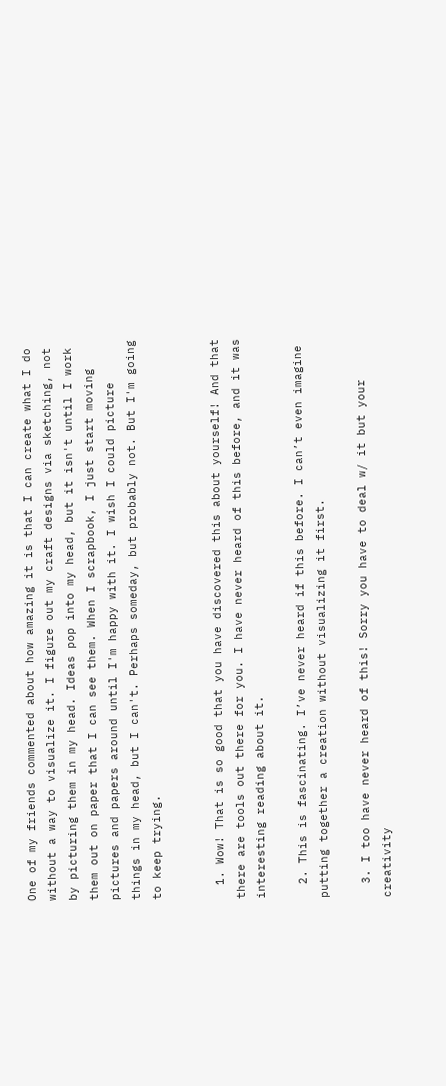One of my friends commented about how amazing it is that I can create what I do without a way to visualize it. I figure out my craft designs via sketching, not by picturing them in my head. Ideas pop into my head, but it isn't until I work them out on paper that I can see them. When I scrapbook, I just start moving pictures and papers around until I'm happy with it. I wish I could picture things in my head, but I can't. Perhaps someday, but probably not. But I'm going to keep trying.


  1. Wow! That is so good that you have discovered this about yourself! And that there are tools out there for you. I have never heard of this before, and it was interesting reading about it.

  2. This is fascinating. I’ve never heard if this before. I can’t even imagine putting together a creation without visualizing it first.

  3. I too have never heard of this! Sorry you have to deal w/ it but your creativity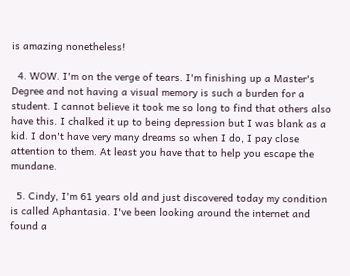is amazing nonetheless!

  4. WOW. I'm on the verge of tears. I'm finishing up a Master's Degree and not having a visual memory is such a burden for a student. I cannot believe it took me so long to find that others also have this. I chalked it up to being depression but I was blank as a kid. I don't have very many dreams so when I do, I pay close attention to them. At least you have that to help you escape the mundane.

  5. Cindy, I'm 61 years old and just discovered today my condition is called Aphantasia. I've been looking around the internet and found a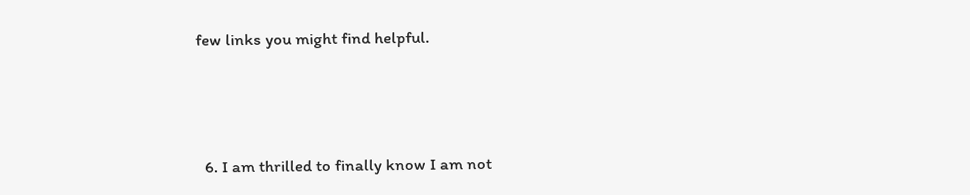few links you might find helpful.




  6. I am thrilled to finally know I am not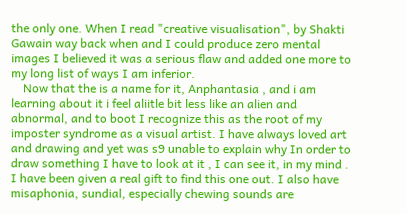the only one. When I read "creative visualisation", by Shakti Gawain way back when and I could produce zero mental images I believed it was a serious flaw and added one more to my long list of ways I am inferior.
    Now that the is a name for it, Anphantasia , and i am learning about it i feel aliitle bit less like an alien and abnormal, and to boot I recognize this as the root of my imposter syndrome as a visual artist. I have always loved art and drawing and yet was s9 unable to explain why In order to draw something I have to look at it , I can see it, in my mind . I have been given a real gift to find this one out. I also have misaphonia, sundial, especially chewing sounds are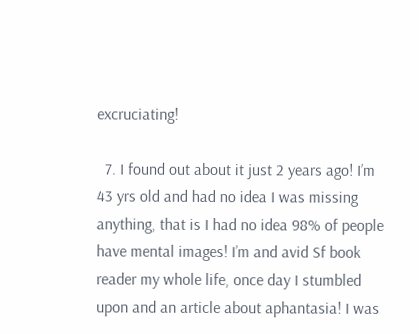excruciating!

  7. I found out about it just 2 years ago! I’m 43 yrs old and had no idea I was missing anything, that is I had no idea 98% of people have mental images! I’m and avid Sf book reader my whole life, once day I stumbled upon and an article about aphantasia! I was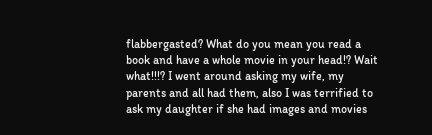flabbergasted? What do you mean you read a book and have a whole movie in your head!? Wait what!!!? I went around asking my wife, my parents and all had them, also I was terrified to ask my daughter if she had images and movies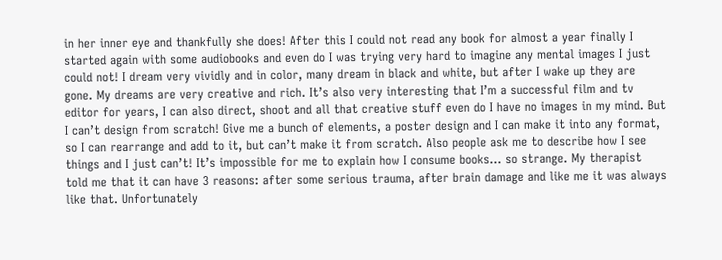in her inner eye and thankfully she does! After this I could not read any book for almost a year finally I started again with some audiobooks and even do I was trying very hard to imagine any mental images I just could not! I dream very vividly and in color, many dream in black and white, but after I wake up they are gone. My dreams are very creative and rich. It’s also very interesting that I’m a successful film and tv editor for years, I can also direct, shoot and all that creative stuff even do I have no images in my mind. But I can’t design from scratch! Give me a bunch of elements, a poster design and I can make it into any format, so I can rearrange and add to it, but can’t make it from scratch. Also people ask me to describe how I see things and I just can’t! It’s impossible for me to explain how I consume books... so strange. My therapist told me that it can have 3 reasons: after some serious trauma, after brain damage and like me it was always like that. Unfortunately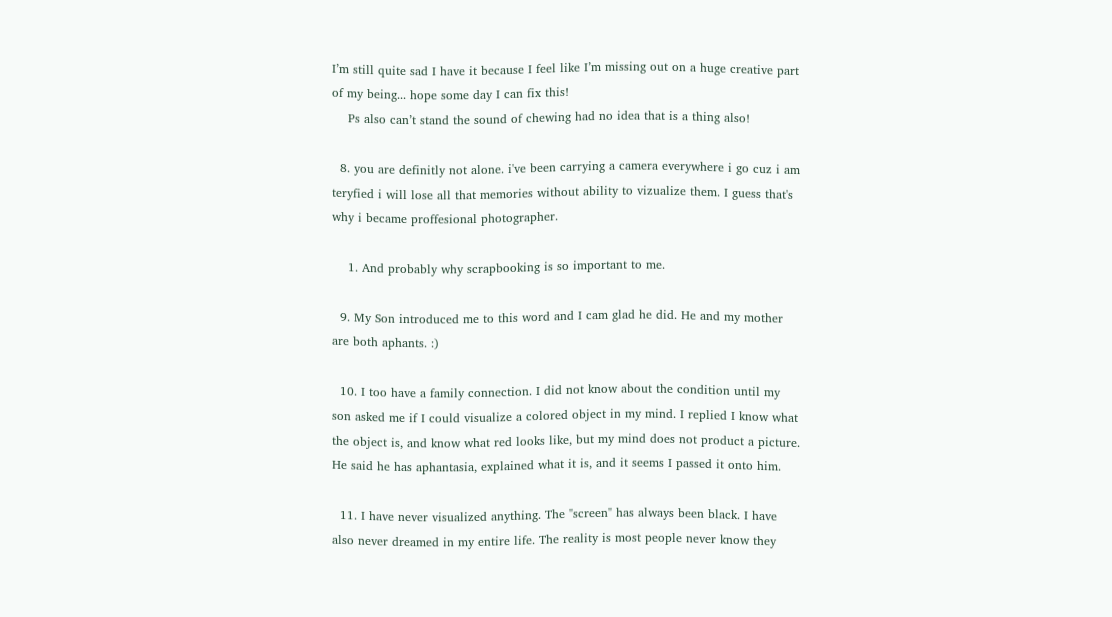I’m still quite sad I have it because I feel like I’m missing out on a huge creative part of my being... hope some day I can fix this!
    Ps also can’t stand the sound of chewing had no idea that is a thing also!

  8. you are definitly not alone. i've been carrying a camera everywhere i go cuz i am teryfied i will lose all that memories without ability to vizualize them. I guess that's why i became proffesional photographer.

    1. And probably why scrapbooking is so important to me.

  9. My Son introduced me to this word and I cam glad he did. He and my mother are both aphants. :)

  10. I too have a family connection. I did not know about the condition until my son asked me if I could visualize a colored object in my mind. I replied I know what the object is, and know what red looks like, but my mind does not product a picture. He said he has aphantasia, explained what it is, and it seems I passed it onto him.

  11. I have never visualized anything. The "screen" has always been black. I have also never dreamed in my entire life. The reality is most people never know they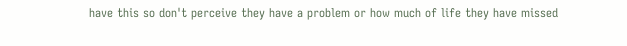have this so don't perceive they have a problem or how much of life they have missed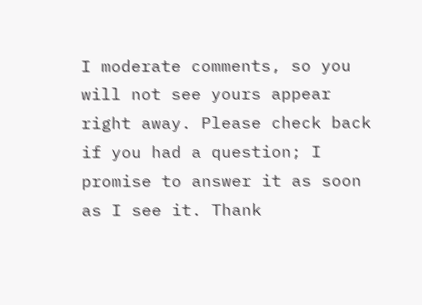I moderate comments, so you will not see yours appear right away. Please check back if you had a question; I promise to answer it as soon as I see it. Thank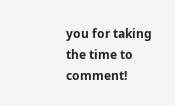you for taking the time to comment!